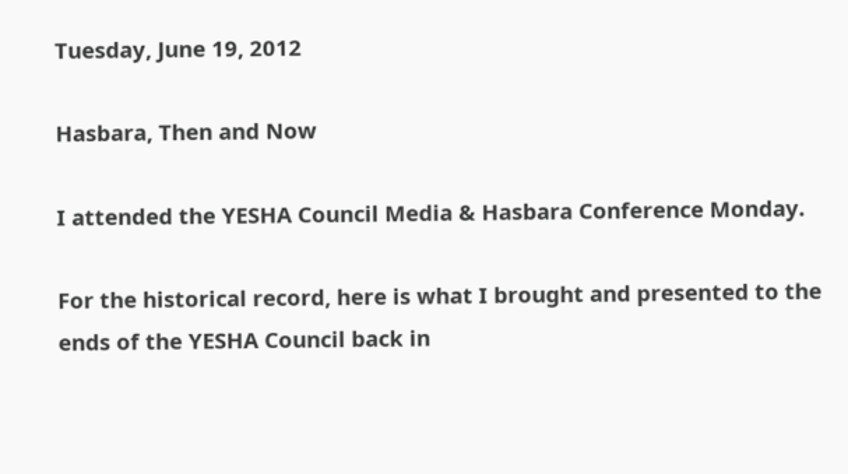Tuesday, June 19, 2012

Hasbara, Then and Now

I attended the YESHA Council Media & Hasbara Conference Monday.

For the historical record, here is what I brought and presented to the ends of the YESHA Council back in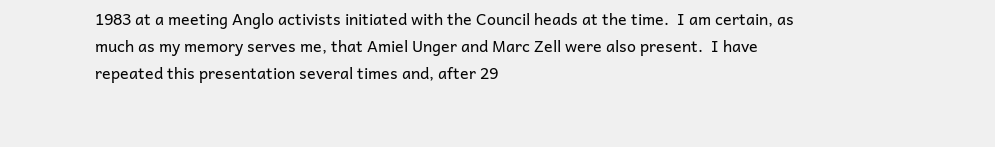1983 at a meeting Anglo activists initiated with the Council heads at the time.  I am certain, as much as my memory serves me, that Amiel Unger and Marc Zell were also present.  I have repeated this presentation several times and, after 29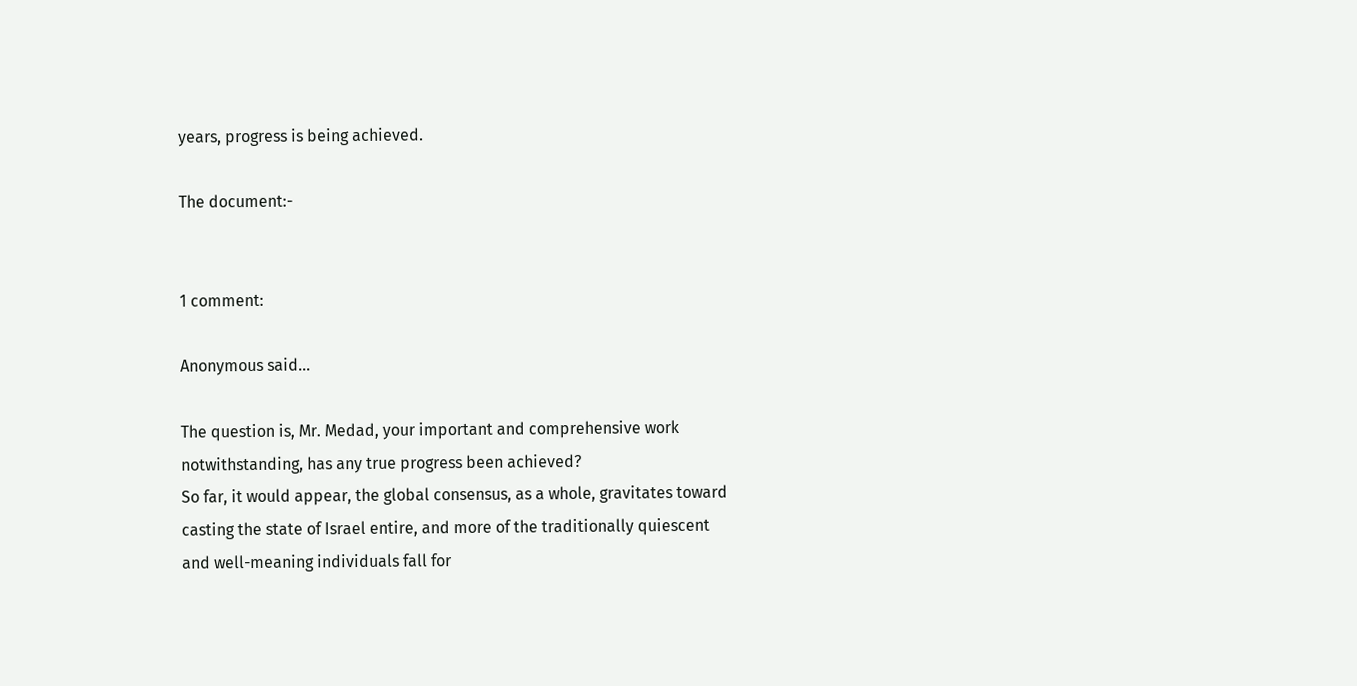years, progress is being achieved.

The document:-


1 comment:

Anonymous said...

The question is, Mr. Medad, your important and comprehensive work notwithstanding, has any true progress been achieved?
So far, it would appear, the global consensus, as a whole, gravitates toward casting the state of Israel entire, and more of the traditionally quiescent and well-meaning individuals fall for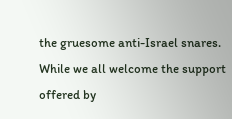the gruesome anti-Israel snares.
While we all welcome the support offered by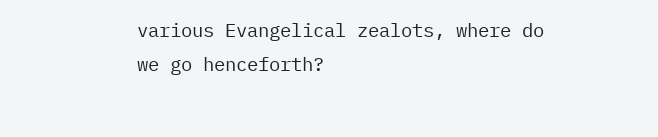various Evangelical zealots, where do we go henceforth?